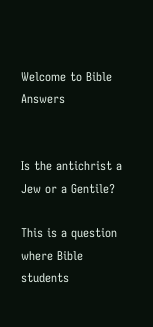Welcome to Bible Answers


Is the antichrist a Jew or a Gentile?

This is a question where Bible students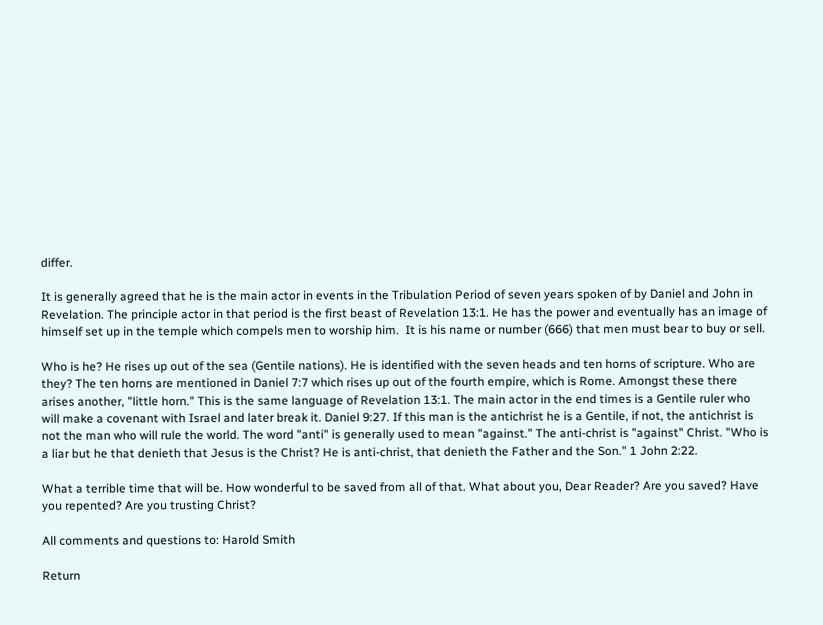differ.

It is generally agreed that he is the main actor in events in the Tribulation Period of seven years spoken of by Daniel and John in Revelation. The principle actor in that period is the first beast of Revelation 13:1. He has the power and eventually has an image of himself set up in the temple which compels men to worship him.  It is his name or number (666) that men must bear to buy or sell.

Who is he? He rises up out of the sea (Gentile nations). He is identified with the seven heads and ten horns of scripture. Who are they? The ten horns are mentioned in Daniel 7:7 which rises up out of the fourth empire, which is Rome. Amongst these there arises another, "little horn." This is the same language of Revelation 13:1. The main actor in the end times is a Gentile ruler who will make a covenant with Israel and later break it. Daniel 9:27. If this man is the antichrist he is a Gentile, if not, the antichrist is not the man who will rule the world. The word "anti" is generally used to mean "against." The anti-christ is "against" Christ. "Who is a liar but he that denieth that Jesus is the Christ? He is anti-christ, that denieth the Father and the Son." 1 John 2:22.

What a terrible time that will be. How wonderful to be saved from all of that. What about you, Dear Reader? Are you saved? Have you repented? Are you trusting Christ?

All comments and questions to: Harold Smith

Return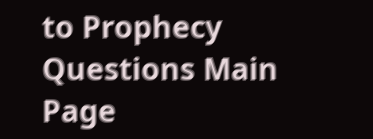to Prophecy Questions Main Page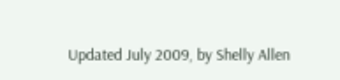Updated July 2009, by Shelly Allen